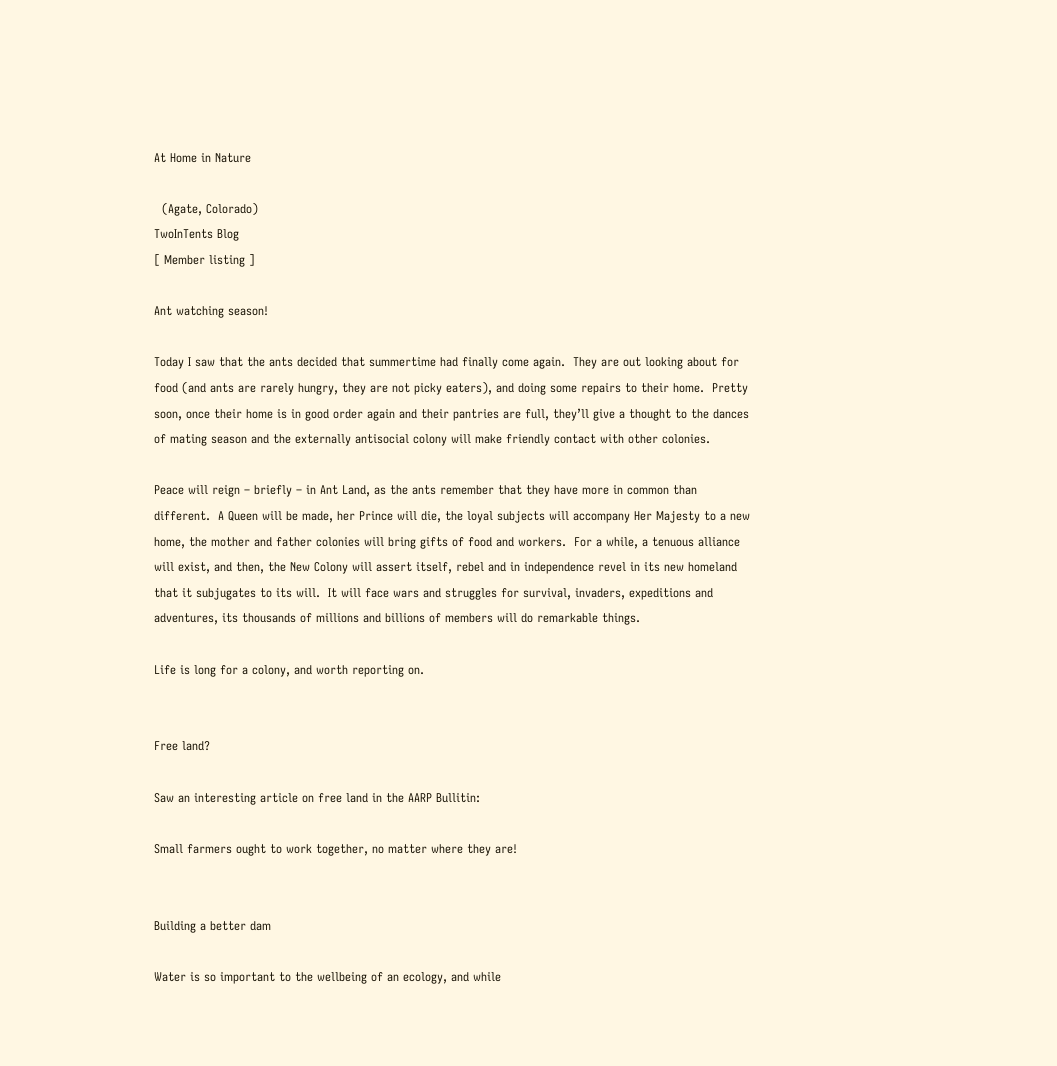At Home in Nature

  (Agate, Colorado)
TwoInTents Blog
[ Member listing ]

Ant watching season!

Today I saw that the ants decided that summertime had finally come again.  They are out looking about for food (and ants are rarely hungry, they are not picky eaters), and doing some repairs to their home.  Pretty soon, once their home is in good order again and their pantries are full, they’ll give a thought to the dances of mating season and the externally antisocial colony will make friendly contact with other colonies.

Peace will reign – briefly – in Ant Land, as the ants remember that they have more in common than different.  A Queen will be made, her Prince will die, the loyal subjects will accompany Her Majesty to a new home, the mother and father colonies will bring gifts of food and workers.  For a while, a tenuous alliance will exist, and then, the New Colony will assert itself, rebel and in independence revel in its new homeland that it subjugates to its will.  It will face wars and struggles for survival, invaders, expeditions and adventures, its thousands of millions and billions of members will do remarkable things.

Life is long for a colony, and worth reporting on.


Free land?

Saw an interesting article on free land in the AARP Bullitin:

Small farmers ought to work together, no matter where they are!


Building a better dam

Water is so important to the wellbeing of an ecology, and while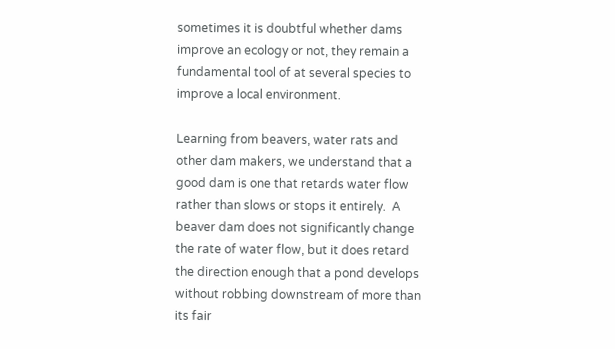sometimes it is doubtful whether dams improve an ecology or not, they remain a fundamental tool of at several species to improve a local environment.

Learning from beavers, water rats and other dam makers, we understand that a good dam is one that retards water flow rather than slows or stops it entirely.  A beaver dam does not significantly change the rate of water flow, but it does retard the direction enough that a pond develops without robbing downstream of more than its fair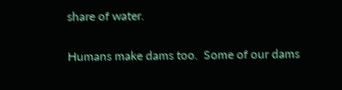share of water.

Humans make dams too.  Some of our dams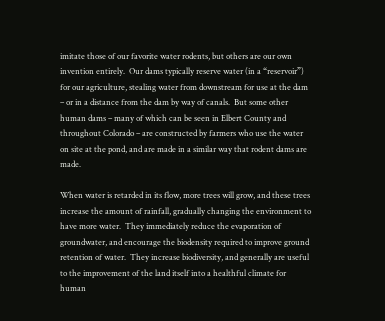imitate those of our favorite water rodents, but others are our own invention entirely.  Our dams typically reserve water (in a “reservoir”) for our agriculture, stealing water from downstream for use at the dam – or in a distance from the dam by way of canals.  But some other human dams – many of which can be seen in Elbert County and throughout Colorado – are constructed by farmers who use the water on site at the pond, and are made in a similar way that rodent dams are made.

When water is retarded in its flow, more trees will grow, and these trees increase the amount of rainfall, gradually changing the environment to have more water.  They immediately reduce the evaporation of groundwater, and encourage the biodensity required to improve ground retention of water.  They increase biodiversity, and generally are useful to the improvement of the land itself into a healthful climate for human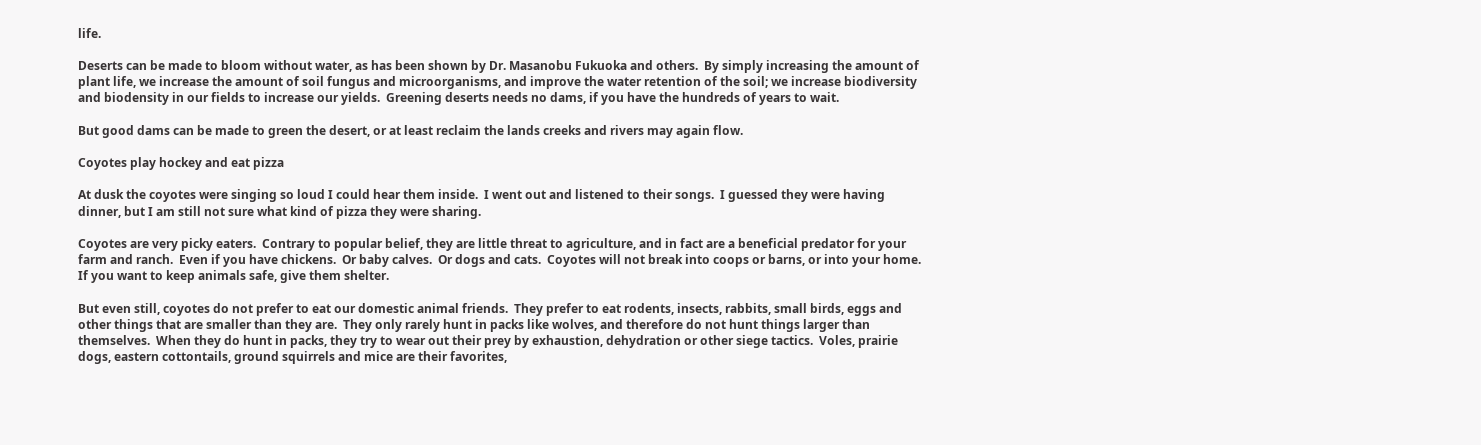life.

Deserts can be made to bloom without water, as has been shown by Dr. Masanobu Fukuoka and others.  By simply increasing the amount of plant life, we increase the amount of soil fungus and microorganisms, and improve the water retention of the soil; we increase biodiversity and biodensity in our fields to increase our yields.  Greening deserts needs no dams, if you have the hundreds of years to wait.

But good dams can be made to green the desert, or at least reclaim the lands creeks and rivers may again flow.

Coyotes play hockey and eat pizza

At dusk the coyotes were singing so loud I could hear them inside.  I went out and listened to their songs.  I guessed they were having dinner, but I am still not sure what kind of pizza they were sharing.

Coyotes are very picky eaters.  Contrary to popular belief, they are little threat to agriculture, and in fact are a beneficial predator for your farm and ranch.  Even if you have chickens.  Or baby calves.  Or dogs and cats.  Coyotes will not break into coops or barns, or into your home.  If you want to keep animals safe, give them shelter.

But even still, coyotes do not prefer to eat our domestic animal friends.  They prefer to eat rodents, insects, rabbits, small birds, eggs and other things that are smaller than they are.  They only rarely hunt in packs like wolves, and therefore do not hunt things larger than themselves.  When they do hunt in packs, they try to wear out their prey by exhaustion, dehydration or other siege tactics.  Voles, prairie dogs, eastern cottontails, ground squirrels and mice are their favorites,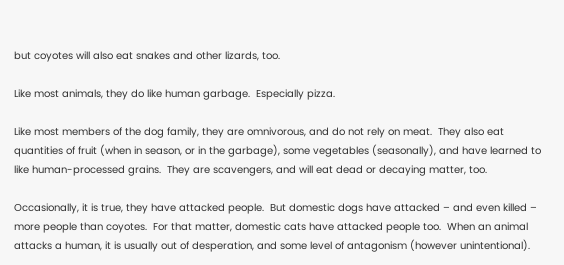but coyotes will also eat snakes and other lizards, too.

Like most animals, they do like human garbage.  Especially pizza.

Like most members of the dog family, they are omnivorous, and do not rely on meat.  They also eat quantities of fruit (when in season, or in the garbage), some vegetables (seasonally), and have learned to like human-processed grains.  They are scavengers, and will eat dead or decaying matter, too.

Occasionally, it is true, they have attacked people.  But domestic dogs have attacked – and even killed – more people than coyotes.  For that matter, domestic cats have attacked people too.  When an animal attacks a human, it is usually out of desperation, and some level of antagonism (however unintentional).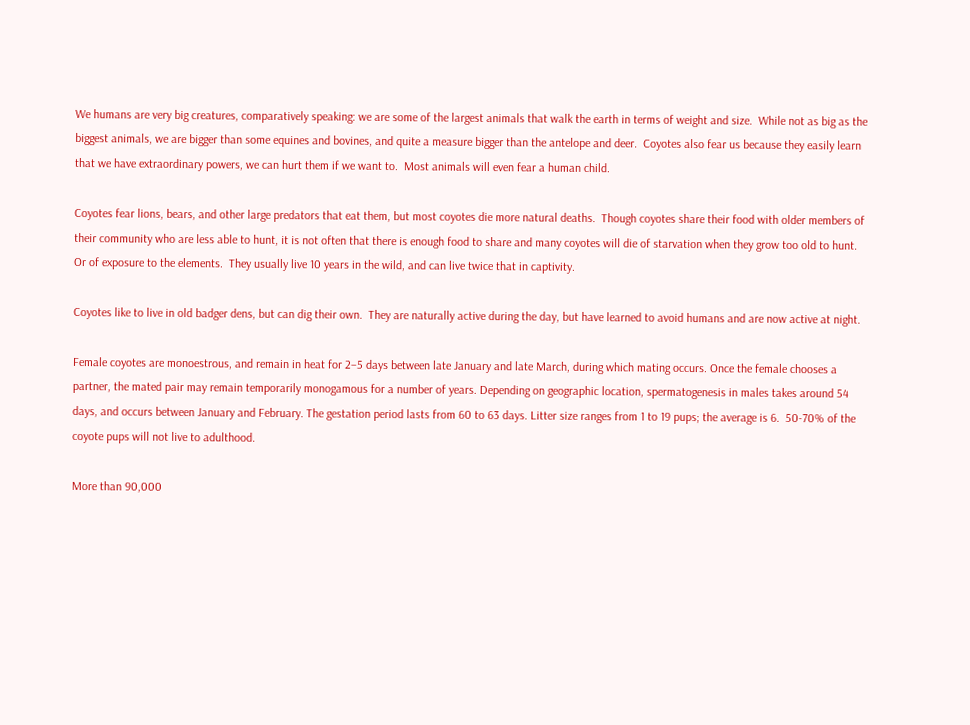We humans are very big creatures, comparatively speaking: we are some of the largest animals that walk the earth in terms of weight and size.  While not as big as the biggest animals, we are bigger than some equines and bovines, and quite a measure bigger than the antelope and deer.  Coyotes also fear us because they easily learn that we have extraordinary powers, we can hurt them if we want to.  Most animals will even fear a human child.

Coyotes fear lions, bears, and other large predators that eat them, but most coyotes die more natural deaths.  Though coyotes share their food with older members of their community who are less able to hunt, it is not often that there is enough food to share and many coyotes will die of starvation when they grow too old to hunt.  Or of exposure to the elements.  They usually live 10 years in the wild, and can live twice that in captivity.

Coyotes like to live in old badger dens, but can dig their own.  They are naturally active during the day, but have learned to avoid humans and are now active at night.

Female coyotes are monoestrous, and remain in heat for 2–5 days between late January and late March, during which mating occurs. Once the female chooses a partner, the mated pair may remain temporarily monogamous for a number of years. Depending on geographic location, spermatogenesis in males takes around 54 days, and occurs between January and February. The gestation period lasts from 60 to 63 days. Litter size ranges from 1 to 19 pups; the average is 6.  50-70% of the coyote pups will not live to adulthood.

More than 90,000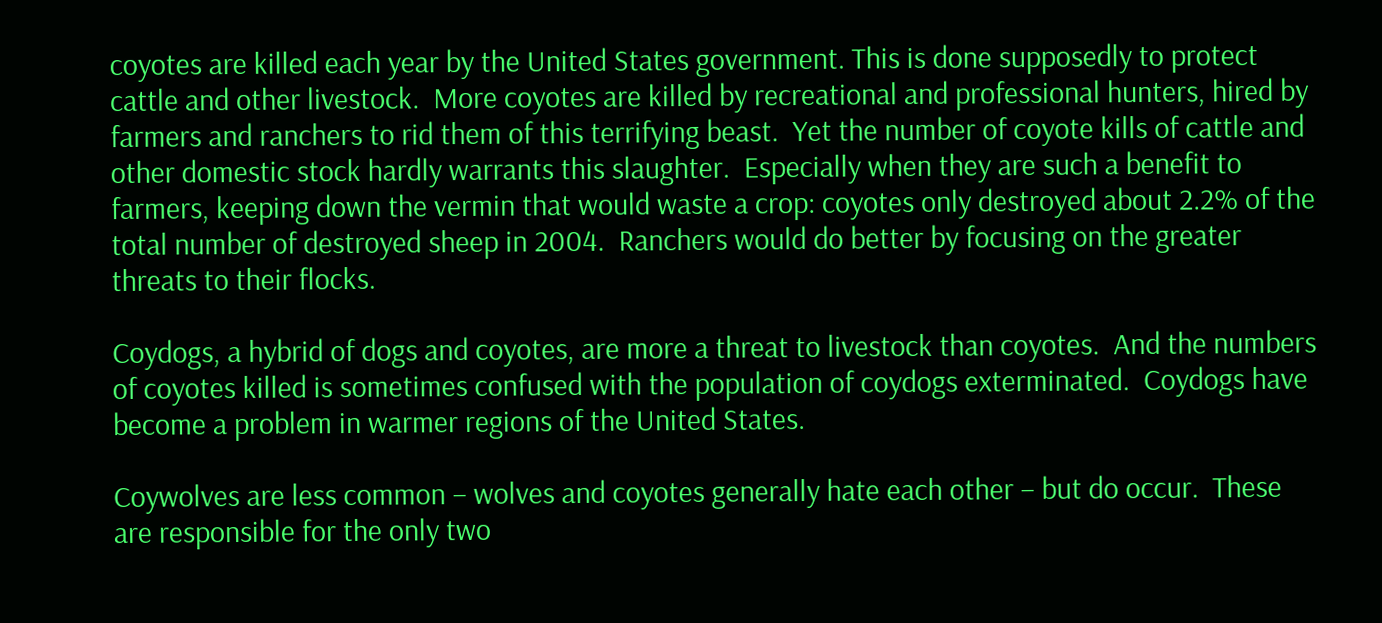coyotes are killed each year by the United States government. This is done supposedly to protect cattle and other livestock.  More coyotes are killed by recreational and professional hunters, hired by farmers and ranchers to rid them of this terrifying beast.  Yet the number of coyote kills of cattle and other domestic stock hardly warrants this slaughter.  Especially when they are such a benefit to farmers, keeping down the vermin that would waste a crop: coyotes only destroyed about 2.2% of the total number of destroyed sheep in 2004.  Ranchers would do better by focusing on the greater threats to their flocks.

Coydogs, a hybrid of dogs and coyotes, are more a threat to livestock than coyotes.  And the numbers of coyotes killed is sometimes confused with the population of coydogs exterminated.  Coydogs have become a problem in warmer regions of the United States.

Coywolves are less common – wolves and coyotes generally hate each other – but do occur.  These are responsible for the only two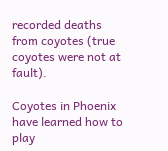recorded deaths from coyotes (true coyotes were not at fault).

Coyotes in Phoenix have learned how to play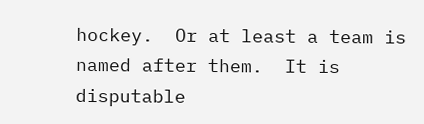hockey.  Or at least a team is named after them.  It is disputable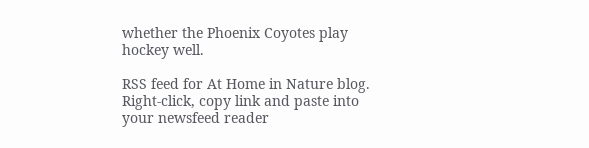whether the Phoenix Coyotes play hockey well.

RSS feed for At Home in Nature blog. Right-click, copy link and paste into your newsfeed reader